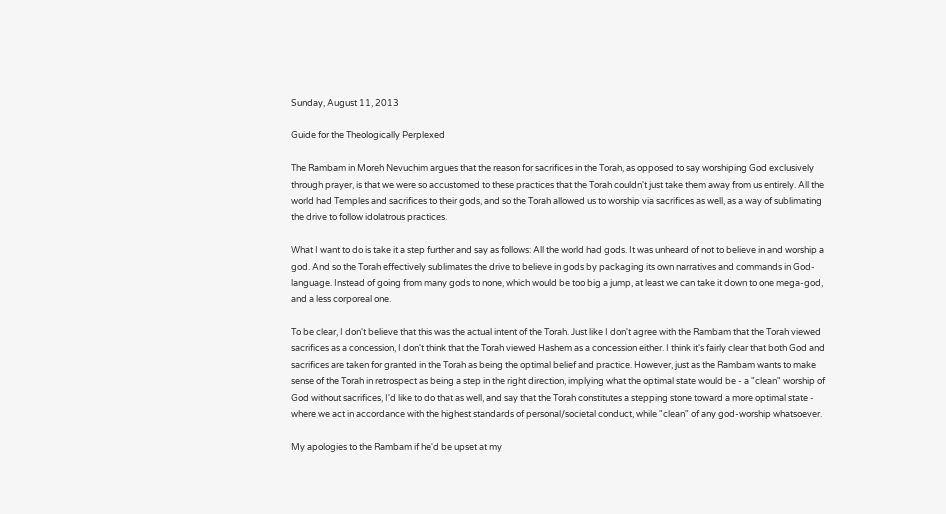Sunday, August 11, 2013

Guide for the Theologically Perplexed

The Rambam in Moreh Nevuchim argues that the reason for sacrifices in the Torah, as opposed to say worshiping God exclusively through prayer, is that we were so accustomed to these practices that the Torah couldn't just take them away from us entirely. All the world had Temples and sacrifices to their gods, and so the Torah allowed us to worship via sacrifices as well, as a way of sublimating the drive to follow idolatrous practices.

What I want to do is take it a step further and say as follows: All the world had gods. It was unheard of not to believe in and worship a god. And so the Torah effectively sublimates the drive to believe in gods by packaging its own narratives and commands in God-language. Instead of going from many gods to none, which would be too big a jump, at least we can take it down to one mega-god, and a less corporeal one.

To be clear, I don't believe that this was the actual intent of the Torah. Just like I don't agree with the Rambam that the Torah viewed sacrifices as a concession, I don't think that the Torah viewed Hashem as a concession either. I think it's fairly clear that both God and sacrifices are taken for granted in the Torah as being the optimal belief and practice. However, just as the Rambam wants to make sense of the Torah in retrospect as being a step in the right direction, implying what the optimal state would be - a "clean" worship of God without sacrifices, I'd like to do that as well, and say that the Torah constitutes a stepping stone toward a more optimal state - where we act in accordance with the highest standards of personal/societal conduct, while "clean" of any god-worship whatsoever.

My apologies to the Rambam if he'd be upset at my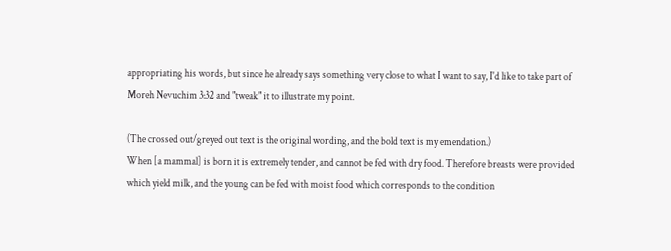appropriating his words, but since he already says something very close to what I want to say, I'd like to take part of Moreh Nevuchim 3:32 and "tweak" it to illustrate my point.

(The crossed out/greyed out text is the original wording, and the bold text is my emendation.)
When [a mammal] is born it is extremely tender, and cannot be fed with dry food. Therefore breasts were provided which yield milk, and the young can be fed with moist food which corresponds to the condition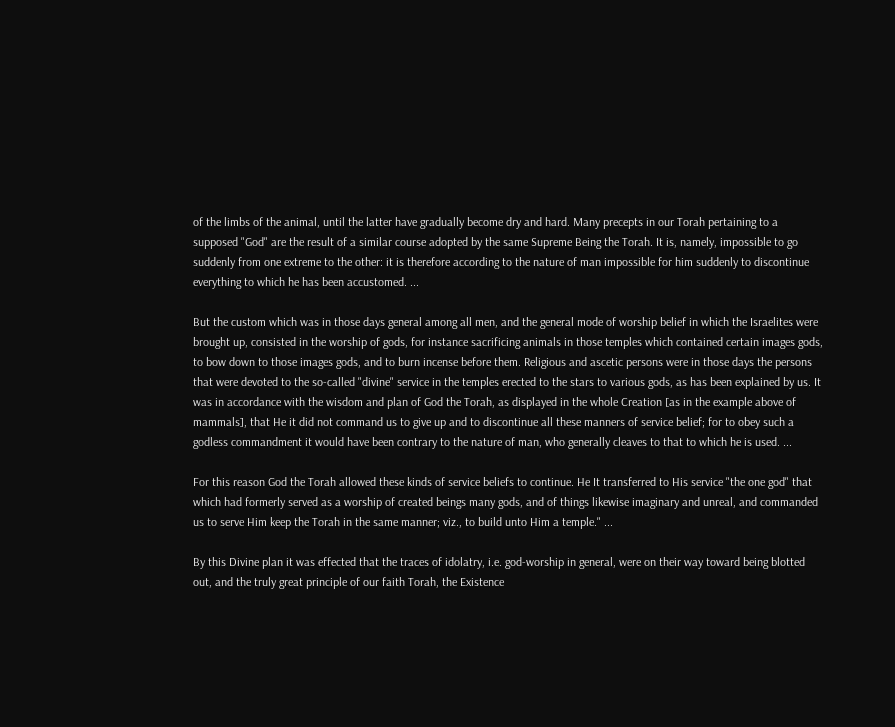of the limbs of the animal, until the latter have gradually become dry and hard. Many precepts in our Torah pertaining to a supposed "God" are the result of a similar course adopted by the same Supreme Being the Torah. It is, namely, impossible to go suddenly from one extreme to the other: it is therefore according to the nature of man impossible for him suddenly to discontinue everything to which he has been accustomed. ...

But the custom which was in those days general among all men, and the general mode of worship belief in which the Israelites were brought up, consisted in the worship of gods, for instance sacrificing animals in those temples which contained certain images gods, to bow down to those images gods, and to burn incense before them. Religious and ascetic persons were in those days the persons that were devoted to the so-called "divine" service in the temples erected to the stars to various gods, as has been explained by us. It was in accordance with the wisdom and plan of God the Torah, as displayed in the whole Creation [as in the example above of mammals], that He it did not command us to give up and to discontinue all these manners of service belief; for to obey such a godless commandment it would have been contrary to the nature of man, who generally cleaves to that to which he is used. ...

For this reason God the Torah allowed these kinds of service beliefs to continue. He It transferred to His service "the one god" that which had formerly served as a worship of created beings many gods, and of things likewise imaginary and unreal, and commanded us to serve Him keep the Torah in the same manner; viz., to build unto Him a temple." ...

By this Divine plan it was effected that the traces of idolatry, i.e. god-worship in general, were on their way toward being blotted out, and the truly great principle of our faith Torah, the Existence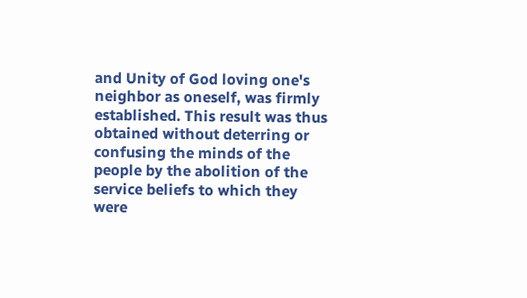and Unity of God loving one's neighbor as oneself, was firmly established. This result was thus obtained without deterring or confusing the minds of the people by the abolition of the service beliefs to which they were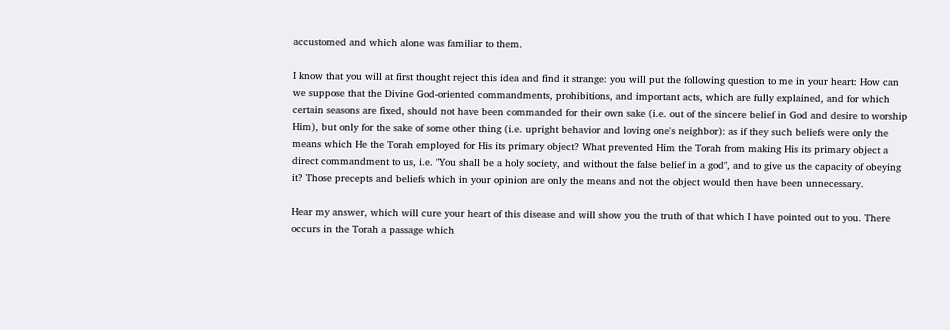accustomed and which alone was familiar to them.

I know that you will at first thought reject this idea and find it strange: you will put the following question to me in your heart: How can we suppose that the Divine God-oriented commandments, prohibitions, and important acts, which are fully explained, and for which certain seasons are fixed, should not have been commanded for their own sake (i.e. out of the sincere belief in God and desire to worship Him), but only for the sake of some other thing (i.e. upright behavior and loving one's neighbor): as if they such beliefs were only the means which He the Torah employed for His its primary object? What prevented Him the Torah from making His its primary object a direct commandment to us, i.e. "You shall be a holy society, and without the false belief in a god", and to give us the capacity of obeying it? Those precepts and beliefs which in your opinion are only the means and not the object would then have been unnecessary.

Hear my answer, which will cure your heart of this disease and will show you the truth of that which I have pointed out to you. There occurs in the Torah a passage which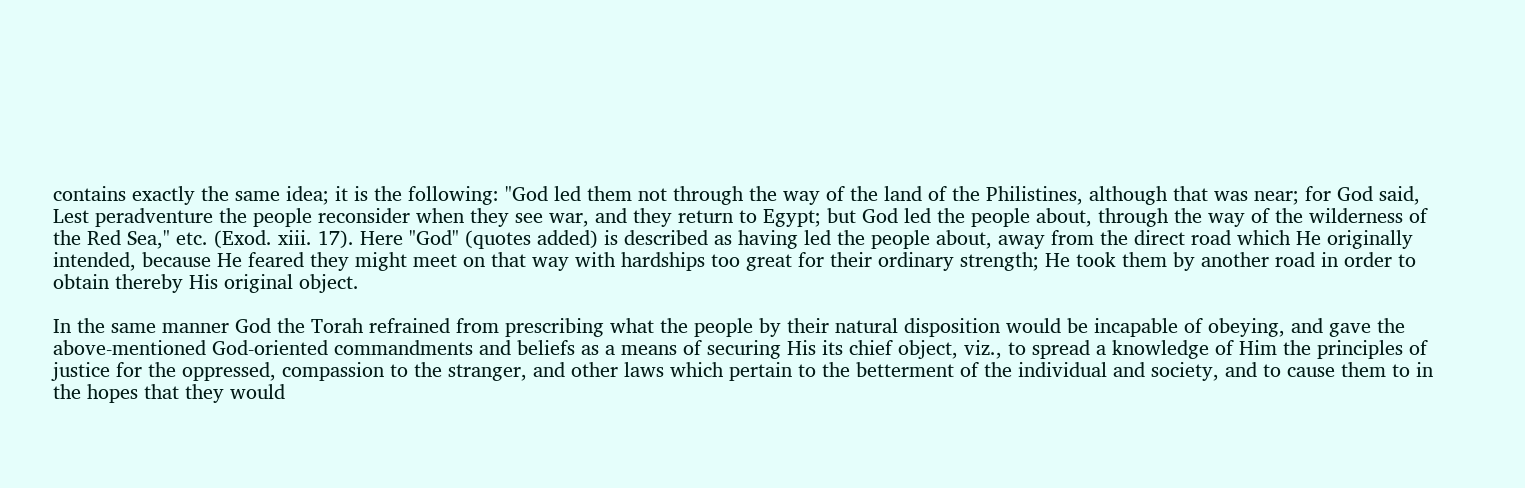contains exactly the same idea; it is the following: "God led them not through the way of the land of the Philistines, although that was near; for God said, Lest peradventure the people reconsider when they see war, and they return to Egypt; but God led the people about, through the way of the wilderness of the Red Sea," etc. (Exod. xiii. 17). Here "God" (quotes added) is described as having led the people about, away from the direct road which He originally intended, because He feared they might meet on that way with hardships too great for their ordinary strength; He took them by another road in order to obtain thereby His original object.

In the same manner God the Torah refrained from prescribing what the people by their natural disposition would be incapable of obeying, and gave the above-mentioned God-oriented commandments and beliefs as a means of securing His its chief object, viz., to spread a knowledge of Him the principles of justice for the oppressed, compassion to the stranger, and other laws which pertain to the betterment of the individual and society, and to cause them to in the hopes that they would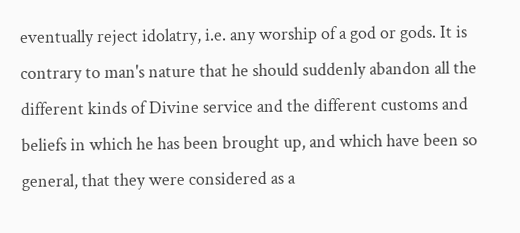eventually reject idolatry, i.e. any worship of a god or gods. It is contrary to man's nature that he should suddenly abandon all the different kinds of Divine service and the different customs and beliefs in which he has been brought up, and which have been so general, that they were considered as a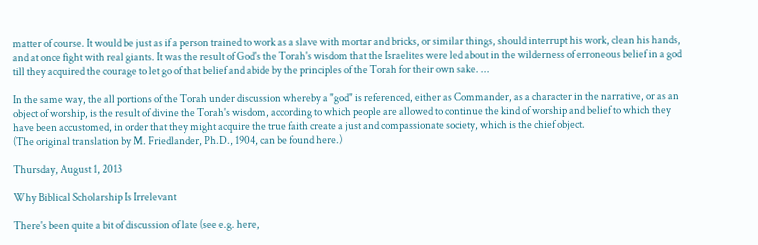matter of course. It would be just as if a person trained to work as a slave with mortar and bricks, or similar things, should interrupt his work, clean his hands, and at once fight with real giants. It was the result of God's the Torah's wisdom that the Israelites were led about in the wilderness of erroneous belief in a god till they acquired the courage to let go of that belief and abide by the principles of the Torah for their own sake. ...

In the same way, the all portions of the Torah under discussion whereby a "god" is referenced, either as Commander, as a character in the narrative, or as an object of worship, is the result of divine the Torah's wisdom, according to which people are allowed to continue the kind of worship and belief to which they have been accustomed, in order that they might acquire the true faith create a just and compassionate society, which is the chief object.
(The original translation by M. Friedlander, Ph.D., 1904, can be found here.)

Thursday, August 1, 2013

Why Biblical Scholarship Is Irrelevant

There's been quite a bit of discussion of late (see e.g. here,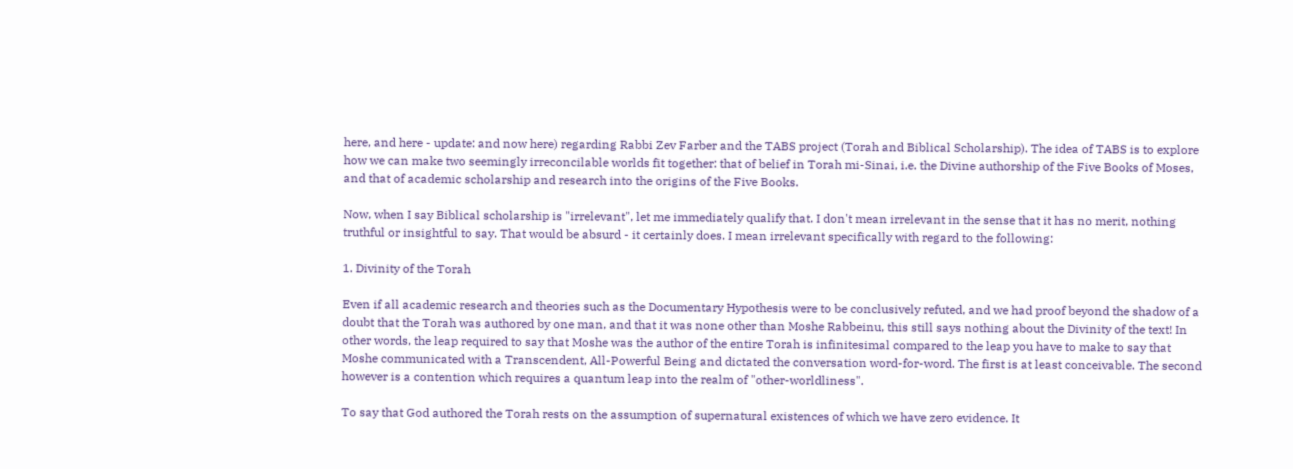here, and here - update: and now here) regarding Rabbi Zev Farber and the TABS project (Torah and Biblical Scholarship). The idea of TABS is to explore how we can make two seemingly irreconcilable worlds fit together: that of belief in Torah mi-Sinai, i.e. the Divine authorship of the Five Books of Moses, and that of academic scholarship and research into the origins of the Five Books.

Now, when I say Biblical scholarship is "irrelevant", let me immediately qualify that. I don't mean irrelevant in the sense that it has no merit, nothing truthful or insightful to say. That would be absurd - it certainly does. I mean irrelevant specifically with regard to the following:

1. Divinity of the Torah

Even if all academic research and theories such as the Documentary Hypothesis were to be conclusively refuted, and we had proof beyond the shadow of a doubt that the Torah was authored by one man, and that it was none other than Moshe Rabbeinu, this still says nothing about the Divinity of the text! In other words, the leap required to say that Moshe was the author of the entire Torah is infinitesimal compared to the leap you have to make to say that Moshe communicated with a Transcendent, All-Powerful Being and dictated the conversation word-for-word. The first is at least conceivable. The second however is a contention which requires a quantum leap into the realm of "other-worldliness".

To say that God authored the Torah rests on the assumption of supernatural existences of which we have zero evidence. It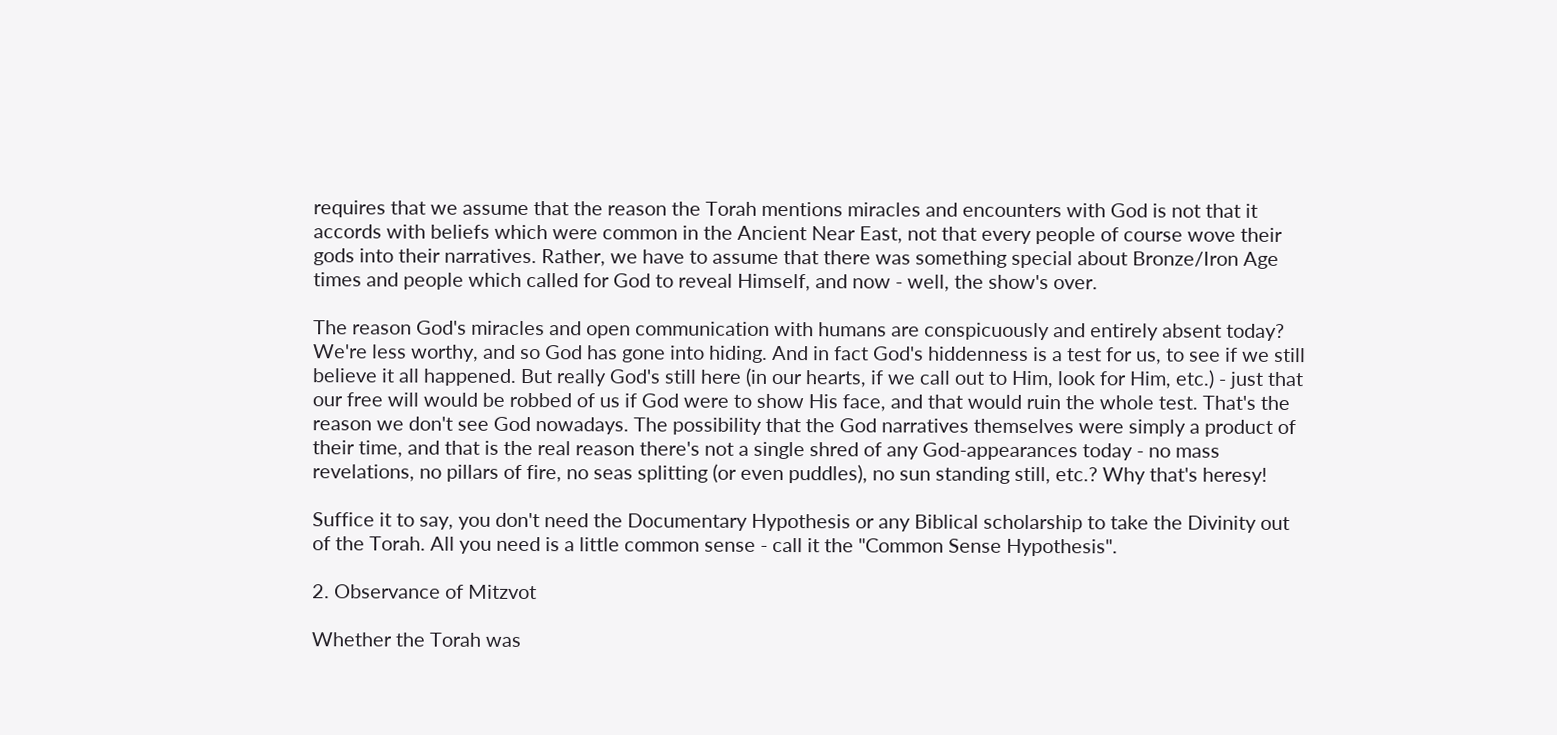requires that we assume that the reason the Torah mentions miracles and encounters with God is not that it accords with beliefs which were common in the Ancient Near East, not that every people of course wove their gods into their narratives. Rather, we have to assume that there was something special about Bronze/Iron Age times and people which called for God to reveal Himself, and now - well, the show's over.

The reason God's miracles and open communication with humans are conspicuously and entirely absent today? We're less worthy, and so God has gone into hiding. And in fact God's hiddenness is a test for us, to see if we still believe it all happened. But really God's still here (in our hearts, if we call out to Him, look for Him, etc.) - just that our free will would be robbed of us if God were to show His face, and that would ruin the whole test. That's the reason we don't see God nowadays. The possibility that the God narratives themselves were simply a product of their time, and that is the real reason there's not a single shred of any God-appearances today - no mass revelations, no pillars of fire, no seas splitting (or even puddles), no sun standing still, etc.? Why that's heresy!

Suffice it to say, you don't need the Documentary Hypothesis or any Biblical scholarship to take the Divinity out of the Torah. All you need is a little common sense - call it the "Common Sense Hypothesis".

2. Observance of Mitzvot

Whether the Torah was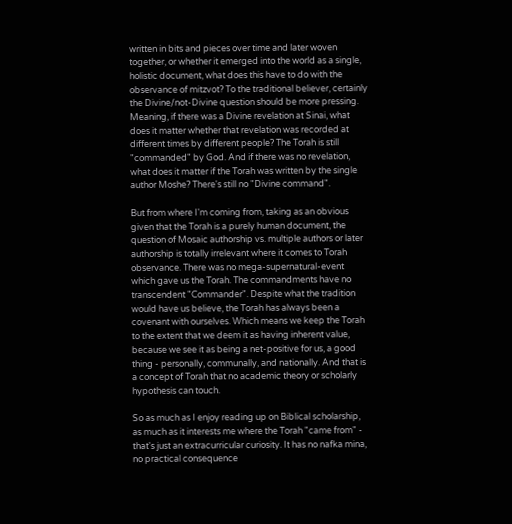written in bits and pieces over time and later woven together, or whether it emerged into the world as a single, holistic document, what does this have to do with the observance of mitzvot? To the traditional believer, certainly the Divine/not-Divine question should be more pressing. Meaning, if there was a Divine revelation at Sinai, what does it matter whether that revelation was recorded at different times by different people? The Torah is still "commanded" by God. And if there was no revelation, what does it matter if the Torah was written by the single author Moshe? There's still no "Divine command".

But from where I'm coming from, taking as an obvious given that the Torah is a purely human document, the question of Mosaic authorship vs. multiple authors or later authorship is totally irrelevant where it comes to Torah observance. There was no mega-supernatural-event which gave us the Torah. The commandments have no transcendent "Commander". Despite what the tradition would have us believe, the Torah has always been a covenant with ourselves. Which means we keep the Torah to the extent that we deem it as having inherent value, because we see it as being a net-positive for us, a good thing - personally, communally, and nationally. And that is a concept of Torah that no academic theory or scholarly hypothesis can touch.

So as much as I enjoy reading up on Biblical scholarship, as much as it interests me where the Torah "came from" - that's just an extracurricular curiosity. It has no nafka mina, no practical consequence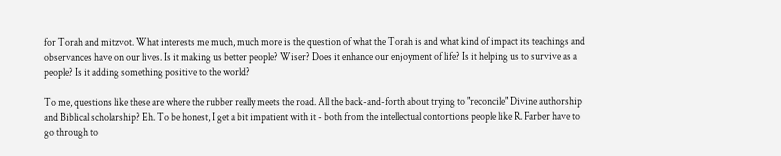for Torah and mitzvot. What interests me much, much more is the question of what the Torah is and what kind of impact its teachings and observances have on our lives. Is it making us better people? Wiser? Does it enhance our enjoyment of life? Is it helping us to survive as a people? Is it adding something positive to the world?

To me, questions like these are where the rubber really meets the road. All the back-and-forth about trying to "reconcile" Divine authorship and Biblical scholarship? Eh. To be honest, I get a bit impatient with it - both from the intellectual contortions people like R. Farber have to go through to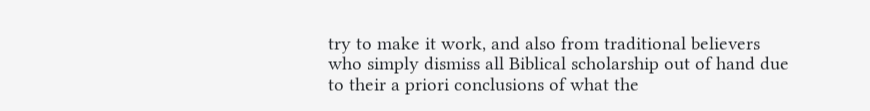try to make it work, and also from traditional believers who simply dismiss all Biblical scholarship out of hand due to their a priori conclusions of what the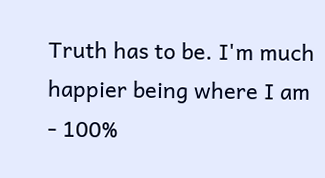Truth has to be. I'm much happier being where I am - 100%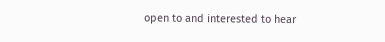open to and interested to hear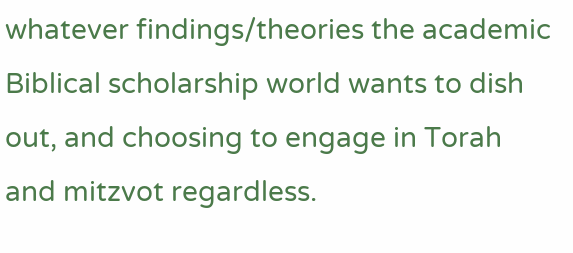whatever findings/theories the academic Biblical scholarship world wants to dish out, and choosing to engage in Torah and mitzvot regardless.